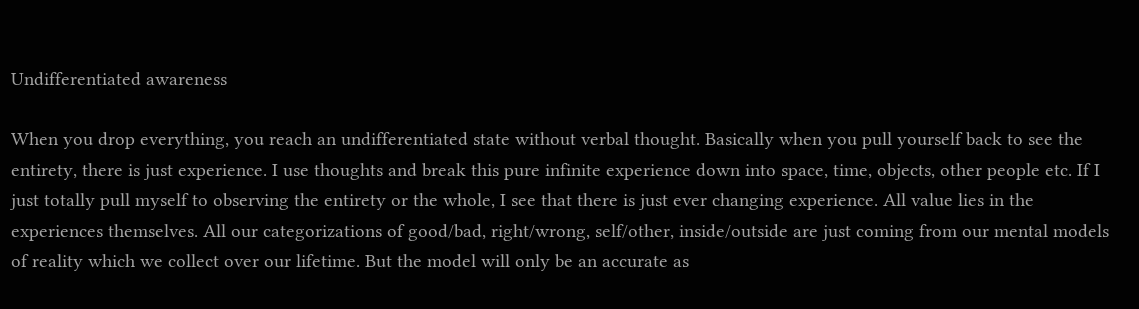Undifferentiated awareness

When you drop everything, you reach an undifferentiated state without verbal thought. Basically when you pull yourself back to see the entirety, there is just experience. I use thoughts and break this pure infinite experience down into space, time, objects, other people etc. If I just totally pull myself to observing the entirety or the whole, I see that there is just ever changing experience. All value lies in the experiences themselves. All our categorizations of good/bad, right/wrong, self/other, inside/outside are just coming from our mental models of reality which we collect over our lifetime. But the model will only be an accurate as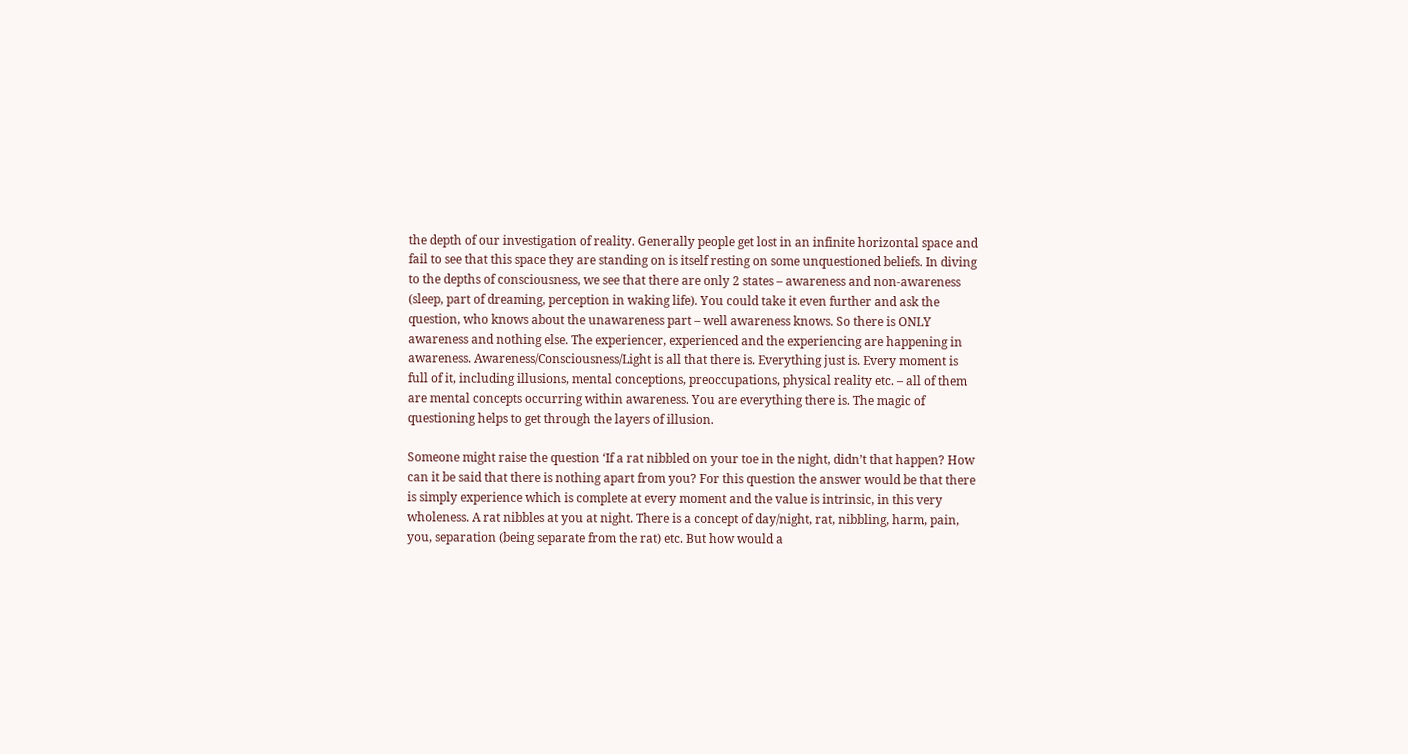the depth of our investigation of reality. Generally people get lost in an infinite horizontal space and fail to see that this space they are standing on is itself resting on some unquestioned beliefs. In diving to the depths of consciousness, we see that there are only 2 states – awareness and non-awareness (sleep, part of dreaming, perception in waking life). You could take it even further and ask the question, who knows about the unawareness part – well awareness knows. So there is ONLY awareness and nothing else. The experiencer, experienced and the experiencing are happening in awareness. Awareness/Consciousness/Light is all that there is. Everything just is. Every moment is full of it, including illusions, mental conceptions, preoccupations, physical reality etc. – all of them are mental concepts occurring within awareness. You are everything there is. The magic of questioning helps to get through the layers of illusion.

Someone might raise the question ‘If a rat nibbled on your toe in the night, didn’t that happen? How can it be said that there is nothing apart from you? For this question the answer would be that there is simply experience which is complete at every moment and the value is intrinsic, in this very wholeness. A rat nibbles at you at night. There is a concept of day/night, rat, nibbling, harm, pain, you, separation (being separate from the rat) etc. But how would a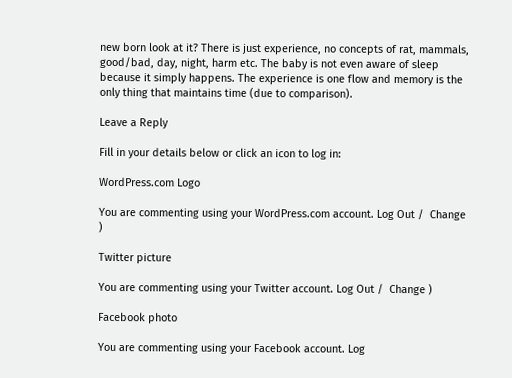new born look at it? There is just experience, no concepts of rat, mammals, good/bad, day, night, harm etc. The baby is not even aware of sleep because it simply happens. The experience is one flow and memory is the only thing that maintains time (due to comparison).

Leave a Reply

Fill in your details below or click an icon to log in:

WordPress.com Logo

You are commenting using your WordPress.com account. Log Out /  Change )

Twitter picture

You are commenting using your Twitter account. Log Out /  Change )

Facebook photo

You are commenting using your Facebook account. Log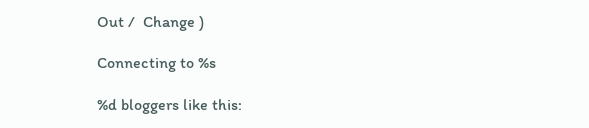Out /  Change )

Connecting to %s

%d bloggers like this: